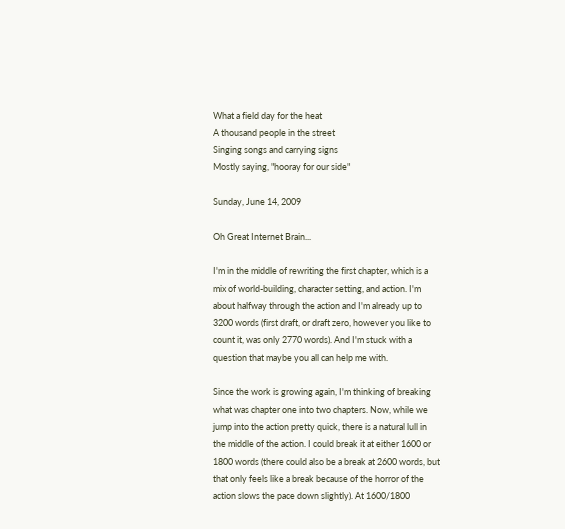What a field day for the heat
A thousand people in the street
Singing songs and carrying signs
Mostly saying, "hooray for our side"

Sunday, June 14, 2009

Oh Great Internet Brain...

I'm in the middle of rewriting the first chapter, which is a mix of world-building, character setting, and action. I'm about halfway through the action and I'm already up to 3200 words (first draft, or draft zero, however you like to count it, was only 2770 words). And I'm stuck with a question that maybe you all can help me with.

Since the work is growing again, I'm thinking of breaking what was chapter one into two chapters. Now, while we jump into the action pretty quick, there is a natural lull in the middle of the action. I could break it at either 1600 or 1800 words (there could also be a break at 2600 words, but that only feels like a break because of the horror of the action slows the pace down slightly). At 1600/1800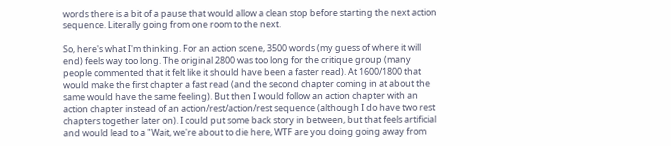words there is a bit of a pause that would allow a clean stop before starting the next action sequence. Literally going from one room to the next.

So, here's what I'm thinking. For an action scene, 3500 words (my guess of where it will end) feels way too long. The original 2800 was too long for the critique group (many people commented that it felt like it should have been a faster read). At 1600/1800 that would make the first chapter a fast read (and the second chapter coming in at about the same would have the same feeling). But then I would follow an action chapter with an action chapter instead of an action/rest/action/rest sequence (although I do have two rest chapters together later on). I could put some back story in between, but that feels artificial and would lead to a "Wait, we're about to die here, WTF are you doing going away from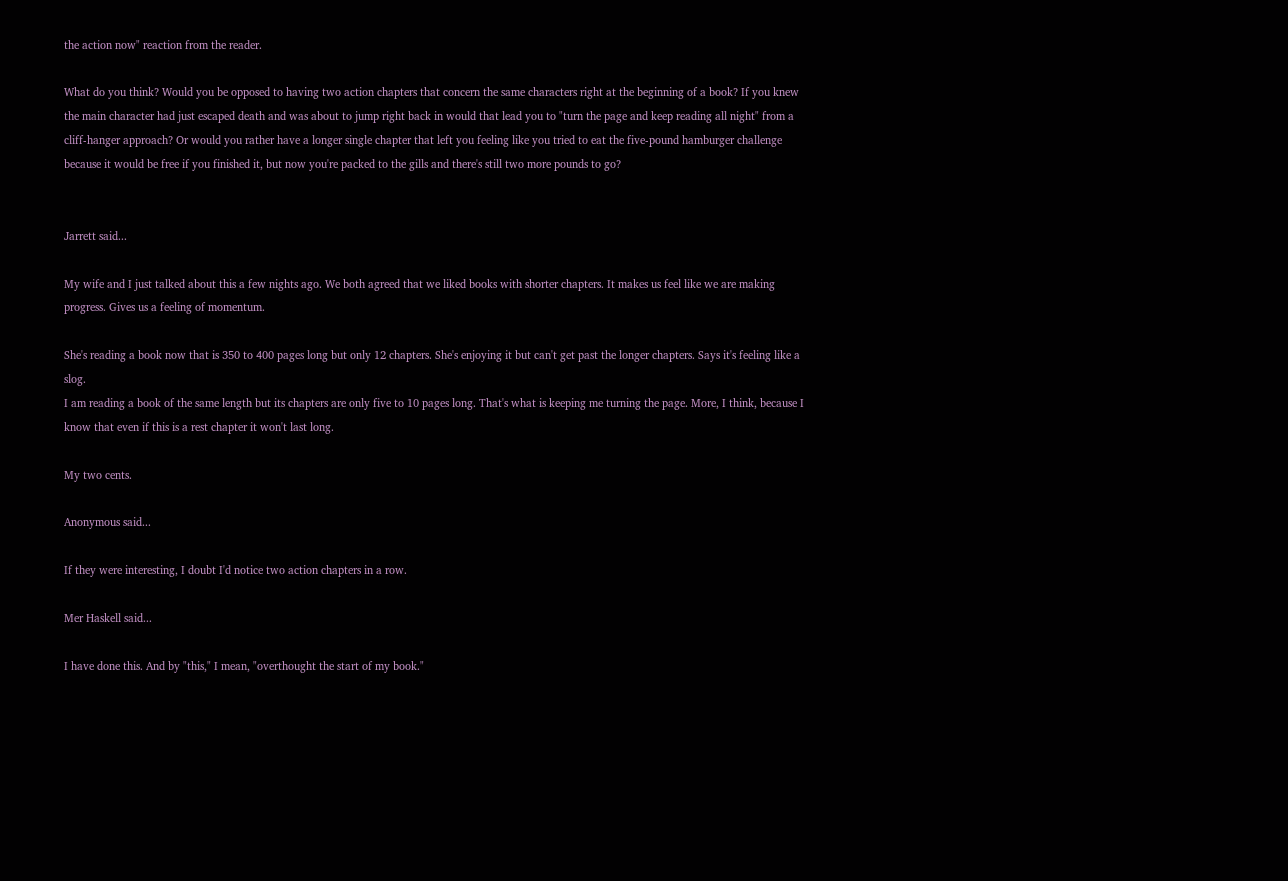the action now" reaction from the reader.

What do you think? Would you be opposed to having two action chapters that concern the same characters right at the beginning of a book? If you knew the main character had just escaped death and was about to jump right back in would that lead you to "turn the page and keep reading all night" from a cliff-hanger approach? Or would you rather have a longer single chapter that left you feeling like you tried to eat the five-pound hamburger challenge because it would be free if you finished it, but now you're packed to the gills and there's still two more pounds to go?


Jarrett said...

My wife and I just talked about this a few nights ago. We both agreed that we liked books with shorter chapters. It makes us feel like we are making progress. Gives us a feeling of momentum.

She's reading a book now that is 350 to 400 pages long but only 12 chapters. She's enjoying it but can't get past the longer chapters. Says it's feeling like a slog.
I am reading a book of the same length but its chapters are only five to 10 pages long. That's what is keeping me turning the page. More, I think, because I know that even if this is a rest chapter it won't last long.

My two cents.

Anonymous said...

If they were interesting, I doubt I'd notice two action chapters in a row.

Mer Haskell said...

I have done this. And by "this," I mean, "overthought the start of my book."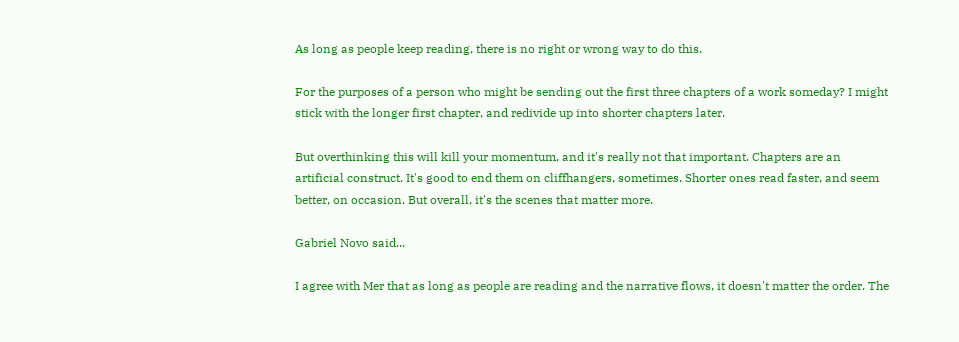As long as people keep reading, there is no right or wrong way to do this.

For the purposes of a person who might be sending out the first three chapters of a work someday? I might stick with the longer first chapter, and redivide up into shorter chapters later.

But overthinking this will kill your momentum, and it's really not that important. Chapters are an artificial construct. It's good to end them on cliffhangers, sometimes. Shorter ones read faster, and seem better, on occasion. But overall, it's the scenes that matter more.

Gabriel Novo said...

I agree with Mer that as long as people are reading and the narrative flows, it doesn't matter the order. The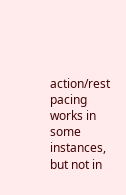action/rest pacing works in some instances, but not in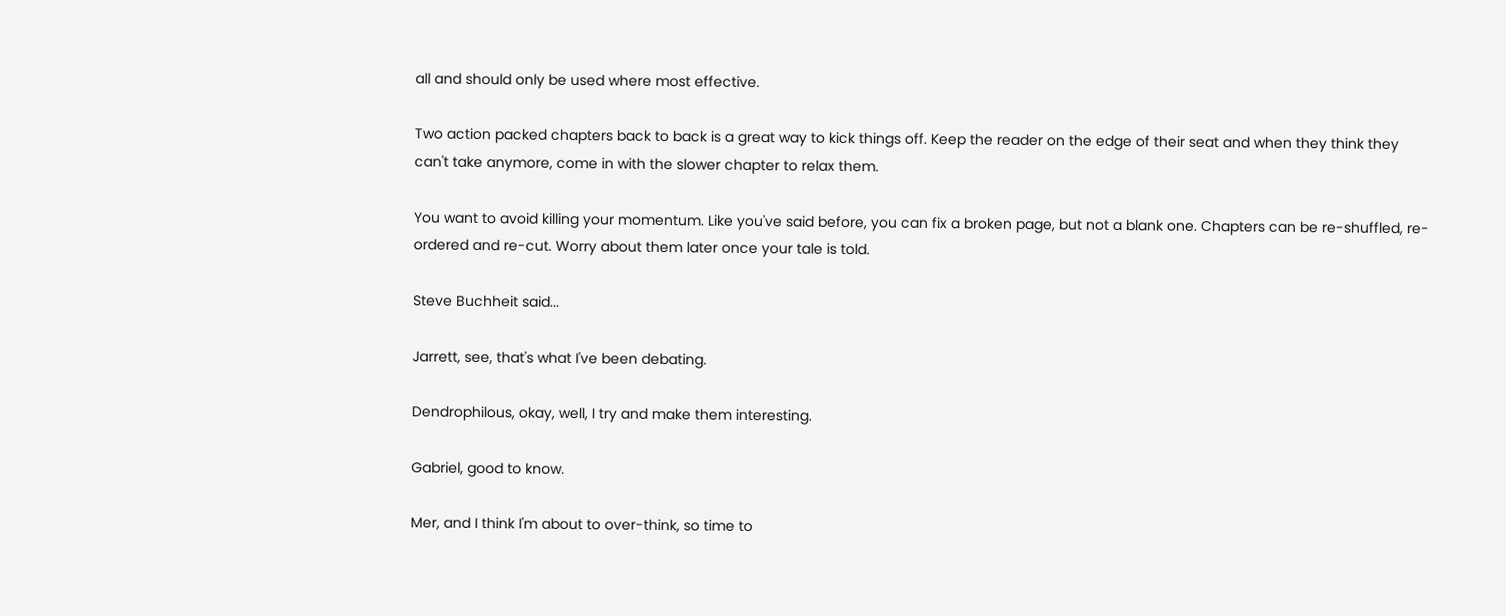all and should only be used where most effective.

Two action packed chapters back to back is a great way to kick things off. Keep the reader on the edge of their seat and when they think they can't take anymore, come in with the slower chapter to relax them.

You want to avoid killing your momentum. Like you've said before, you can fix a broken page, but not a blank one. Chapters can be re-shuffled, re-ordered and re-cut. Worry about them later once your tale is told.

Steve Buchheit said...

Jarrett, see, that's what I've been debating.

Dendrophilous, okay, well, I try and make them interesting.

Gabriel, good to know.

Mer, and I think I'm about to over-think, so time to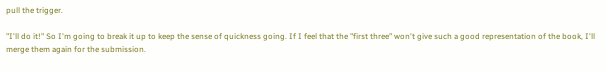pull the trigger.

"I'll do it!" So I'm going to break it up to keep the sense of quickness going. If I feel that the "first three" won't give such a good representation of the book, I'll merge them again for the submission.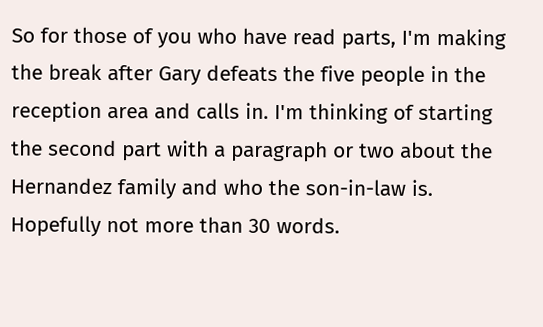So for those of you who have read parts, I'm making the break after Gary defeats the five people in the reception area and calls in. I'm thinking of starting the second part with a paragraph or two about the Hernandez family and who the son-in-law is. Hopefully not more than 30 words.